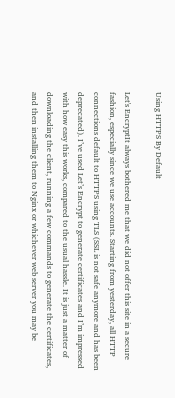Using HTTPS By Default

Let's EncryptIt always bothered me that we did not offer this site in a secure fashion, especially since we use accounts. Starting from yesterday, all HTTP connections default to HTTPS using TLS (SSL is not safe anymore and has been deprecated). I’ve used Let’s Encrypt to generate certificates and I’m impressed with how easy this works, compared to the usual hassle. It is just a matter of downloading the client, running a few commands to generate the certificates, and then installing them to Nginx or whichever web server you may be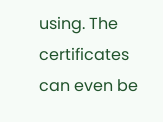using. The certificates can even be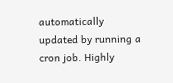automatically updated by running a cron job. Highly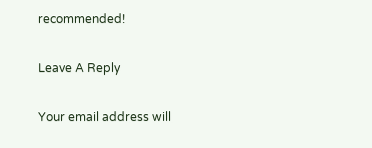recommended!

Leave A Reply

Your email address will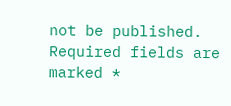not be published. Required fields are marked *